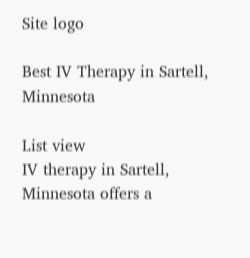Site logo

Best IV Therapy in Sartell, Minnesota

List view
IV therapy in Sartell, Minnesota offers a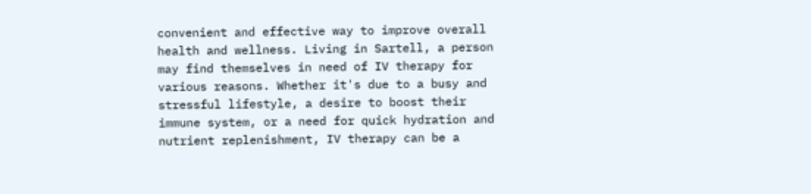convenient and effective way to improve overall health and wellness. Living in Sartell, a person may find themselves in need of IV therapy for various reasons. Whether it's due to a busy and stressful lifestyle, a desire to boost their immune system, or a need for quick hydration and nutrient replenishment, IV therapy can be a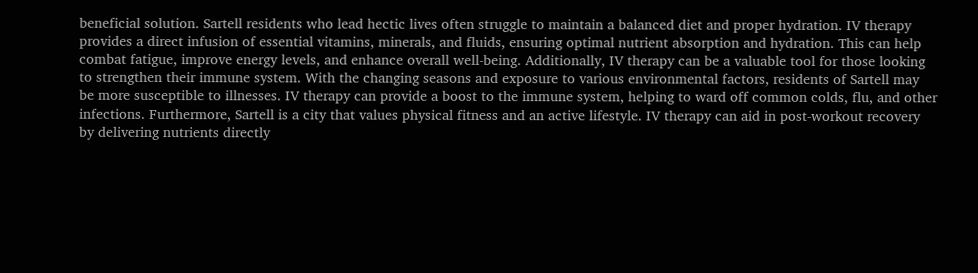beneficial solution. Sartell residents who lead hectic lives often struggle to maintain a balanced diet and proper hydration. IV therapy provides a direct infusion of essential vitamins, minerals, and fluids, ensuring optimal nutrient absorption and hydration. This can help combat fatigue, improve energy levels, and enhance overall well-being. Additionally, IV therapy can be a valuable tool for those looking to strengthen their immune system. With the changing seasons and exposure to various environmental factors, residents of Sartell may be more susceptible to illnesses. IV therapy can provide a boost to the immune system, helping to ward off common colds, flu, and other infections. Furthermore, Sartell is a city that values physical fitness and an active lifestyle. IV therapy can aid in post-workout recovery by delivering nutrients directly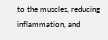to the muscles, reducing inflammation, and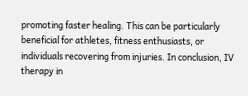promoting faster healing. This can be particularly beneficial for athletes, fitness enthusiasts, or individuals recovering from injuries. In conclusion, IV therapy in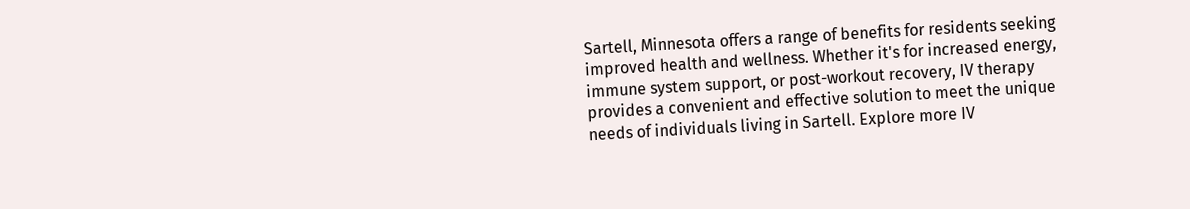Sartell, Minnesota offers a range of benefits for residents seeking improved health and wellness. Whether it's for increased energy, immune system support, or post-workout recovery, IV therapy provides a convenient and effective solution to meet the unique needs of individuals living in Sartell. Explore more IV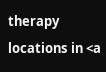therapy locations in <a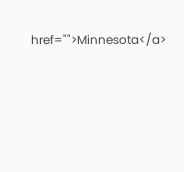href="">Minnesota</a>